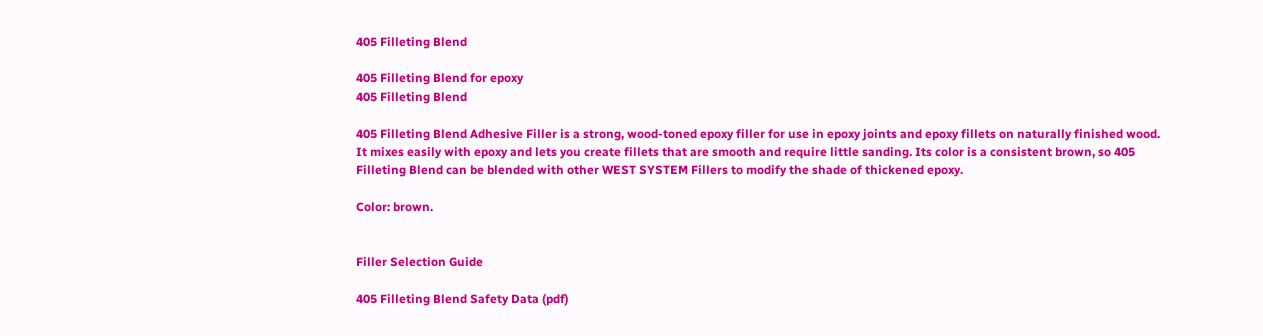405 Filleting Blend

405 Filleting Blend for epoxy
405 Filleting Blend

405 Filleting Blend Adhesive Filler is a strong, wood-toned epoxy filler for use in epoxy joints and epoxy fillets on naturally finished wood. It mixes easily with epoxy and lets you create fillets that are smooth and require little sanding. Its color is a consistent brown, so 405 Filleting Blend can be blended with other WEST SYSTEM Fillers to modify the shade of thickened epoxy.

Color: brown.


Filler Selection Guide

405 Filleting Blend Safety Data (pdf)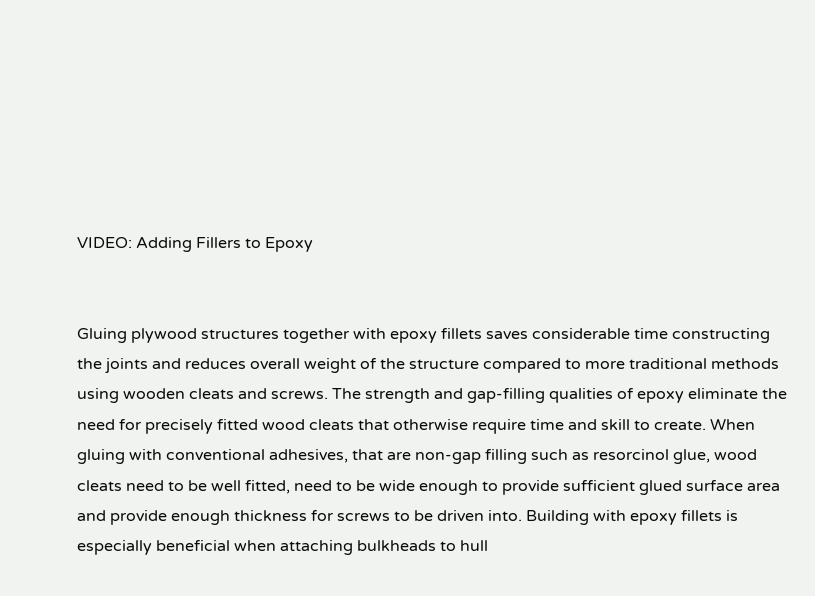VIDEO: Adding Fillers to Epoxy


Gluing plywood structures together with epoxy fillets saves considerable time constructing the joints and reduces overall weight of the structure compared to more traditional methods using wooden cleats and screws. The strength and gap-filling qualities of epoxy eliminate the need for precisely fitted wood cleats that otherwise require time and skill to create. When gluing with conventional adhesives, that are non-gap filling such as resorcinol glue, wood cleats need to be well fitted, need to be wide enough to provide sufficient glued surface area and provide enough thickness for screws to be driven into. Building with epoxy fillets is especially beneficial when attaching bulkheads to hull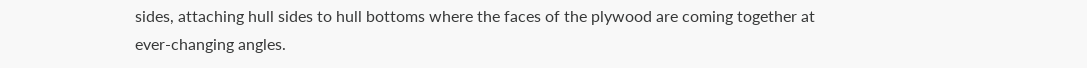sides, attaching hull sides to hull bottoms where the faces of the plywood are coming together at ever-changing angles.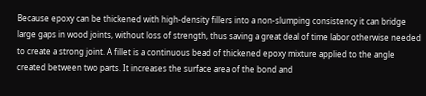Because epoxy can be thickened with high-density fillers into a non-slumping consistency it can bridge large gaps in wood joints, without loss of strength, thus saving a great deal of time labor otherwise needed to create a strong joint. A fillet is a continuous bead of thickened epoxy mixture applied to the angle created between two parts. It increases the surface area of the bond and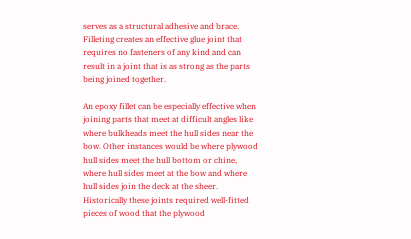serves as a structural adhesive and brace. Filleting creates an effective glue joint that requires no fasteners of any kind and can result in a joint that is as strong as the parts being joined together.

An epoxy fillet can be especially effective when joining parts that meet at difficult angles like where bulkheads meet the hull sides near the bow. Other instances would be where plywood hull sides meet the hull bottom or chine, where hull sides meet at the bow and where hull sides join the deck at the sheer. Historically these joints required well-fitted pieces of wood that the plywood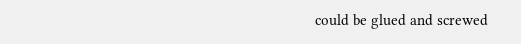could be glued and screwed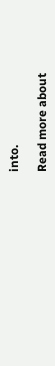into.

Read more about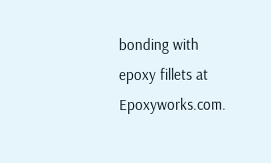bonding with epoxy fillets at Epoxyworks.com.